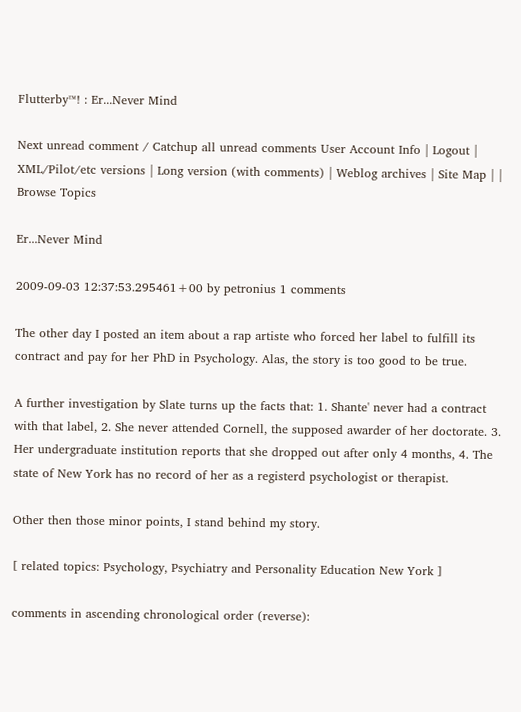Flutterby™! : Er...Never Mind

Next unread comment / Catchup all unread comments User Account Info | Logout | XML/Pilot/etc versions | Long version (with comments) | Weblog archives | Site Map | | Browse Topics

Er...Never Mind

2009-09-03 12:37:53.295461+00 by petronius 1 comments

The other day I posted an item about a rap artiste who forced her label to fulfill its contract and pay for her PhD in Psychology. Alas, the story is too good to be true.

A further investigation by Slate turns up the facts that: 1. Shante' never had a contract with that label, 2. She never attended Cornell, the supposed awarder of her doctorate. 3. Her undergraduate institution reports that she dropped out after only 4 months, 4. The state of New York has no record of her as a registerd psychologist or therapist.

Other then those minor points, I stand behind my story.

[ related topics: Psychology, Psychiatry and Personality Education New York ]

comments in ascending chronological order (reverse):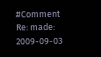#Comment Re: made: 2009-09-03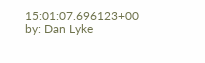15:01:07.696123+00 by: Dan Lyke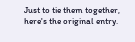Just to tie them together, here's the original entry.